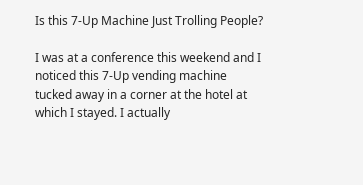Is this 7-Up Machine Just Trolling People?

I was at a conference this weekend and I noticed this 7-Up vending machine tucked away in a corner at the hotel at which I stayed. I actually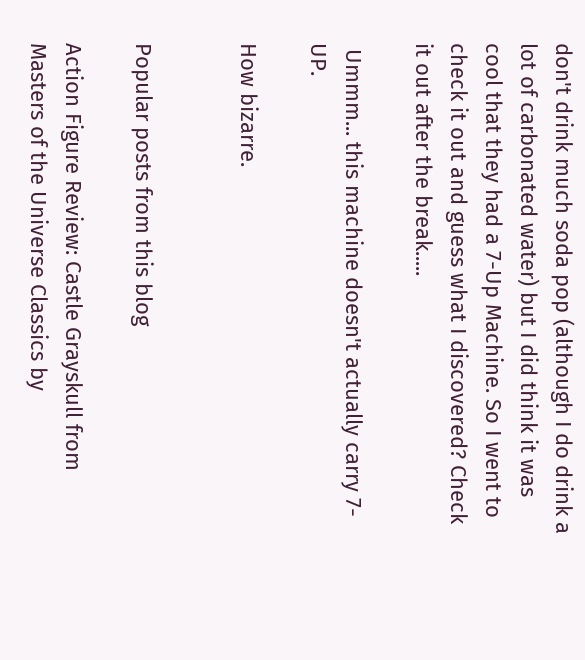don't drink much soda pop (although I do drink a lot of carbonated water) but I did think it was cool that they had a 7-Up Machine. So I went to check it out and guess what I discovered? Check it out after the break.....

 Ummm... this machine doesn't actually carry 7-UP.

How bizarre.


Popular posts from this blog

Action Figure Review: Castle Grayskull from Masters of the Universe Classics by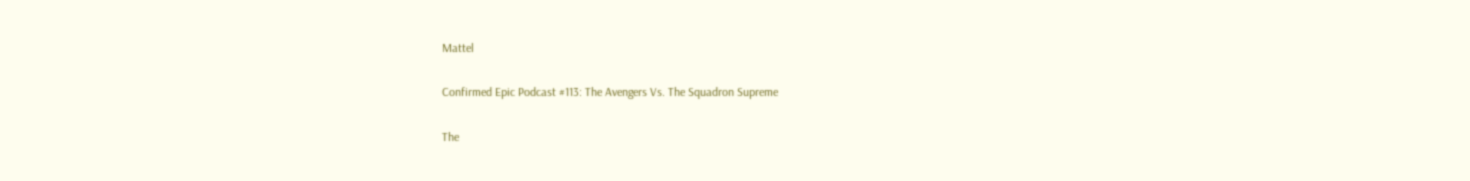Mattel

Confirmed Epic Podcast #113: The Avengers Vs. The Squadron Supreme

The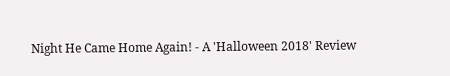Night He Came Home Again! - A 'Halloween 2018' Review